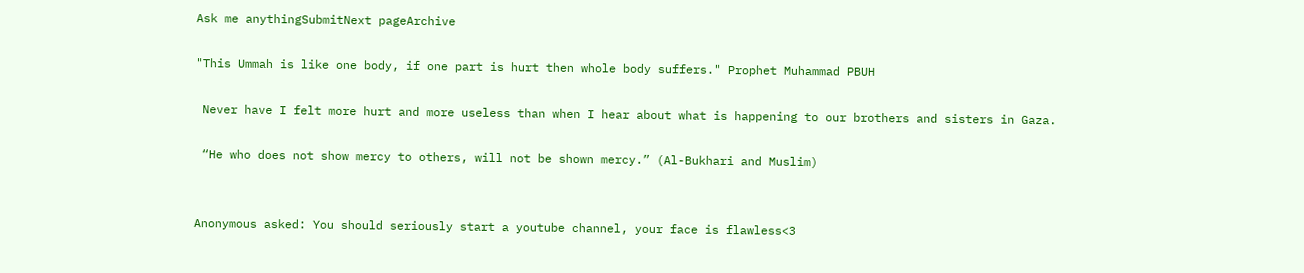Ask me anythingSubmitNext pageArchive

"This Ummah is like one body, if one part is hurt then whole body suffers." Prophet Muhammad PBUH

 Never have I felt more hurt and more useless than when I hear about what is happening to our brothers and sisters in Gaza.

 “He who does not show mercy to others, will not be shown mercy.” (Al-Bukhari and Muslim)


Anonymous asked: You should seriously start a youtube channel, your face is flawless<3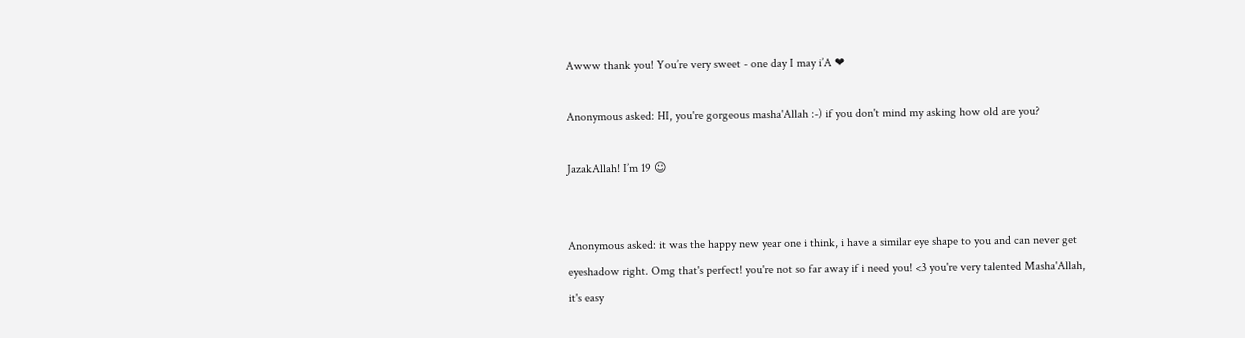Awww thank you! You’re very sweet - one day I may i’A ❤

Anonymous asked: HI, you're gorgeous masha'Allah :-) if you don't mind my asking how old are you?

JazakAllah! I’m 19 ☺


Anonymous asked: it was the happy new year one i think, i have a similar eye shape to you and can never get eyeshadow right. Omg that's perfect! you're not so far away if i need you! <3 you're very talented Masha'Allah, it's easy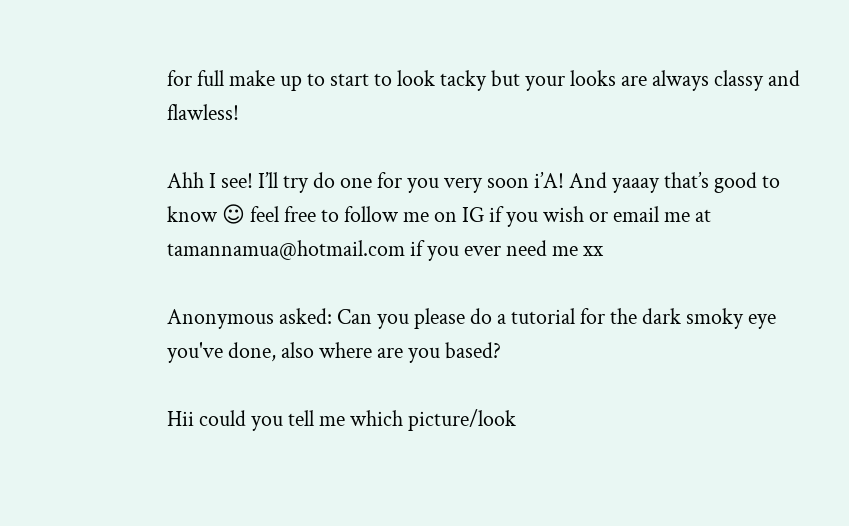for full make up to start to look tacky but your looks are always classy and flawless!

Ahh I see! I’ll try do one for you very soon i’A! And yaaay that’s good to know ☺ feel free to follow me on IG if you wish or email me at tamannamua@hotmail.com if you ever need me xx

Anonymous asked: Can you please do a tutorial for the dark smoky eye you've done, also where are you based?

Hii could you tell me which picture/look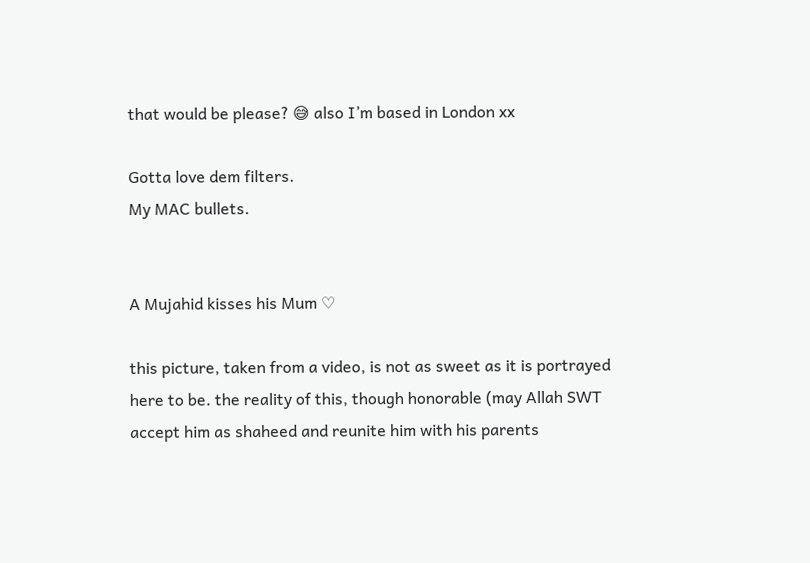that would be please? 😅 also I’m based in London xx

Gotta love dem filters.
My MAC bullets.


A Mujahid kisses his Mum ♡

this picture, taken from a video, is not as sweet as it is portrayed here to be. the reality of this, though honorable (may Allah SWT accept him as shaheed and reunite him with his parents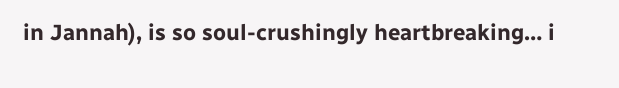in Jannah), is so soul-crushingly heartbreaking… i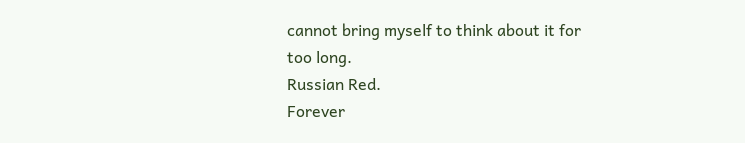cannot bring myself to think about it for too long.
Russian Red.
Forever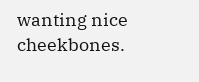wanting nice cheekbones.